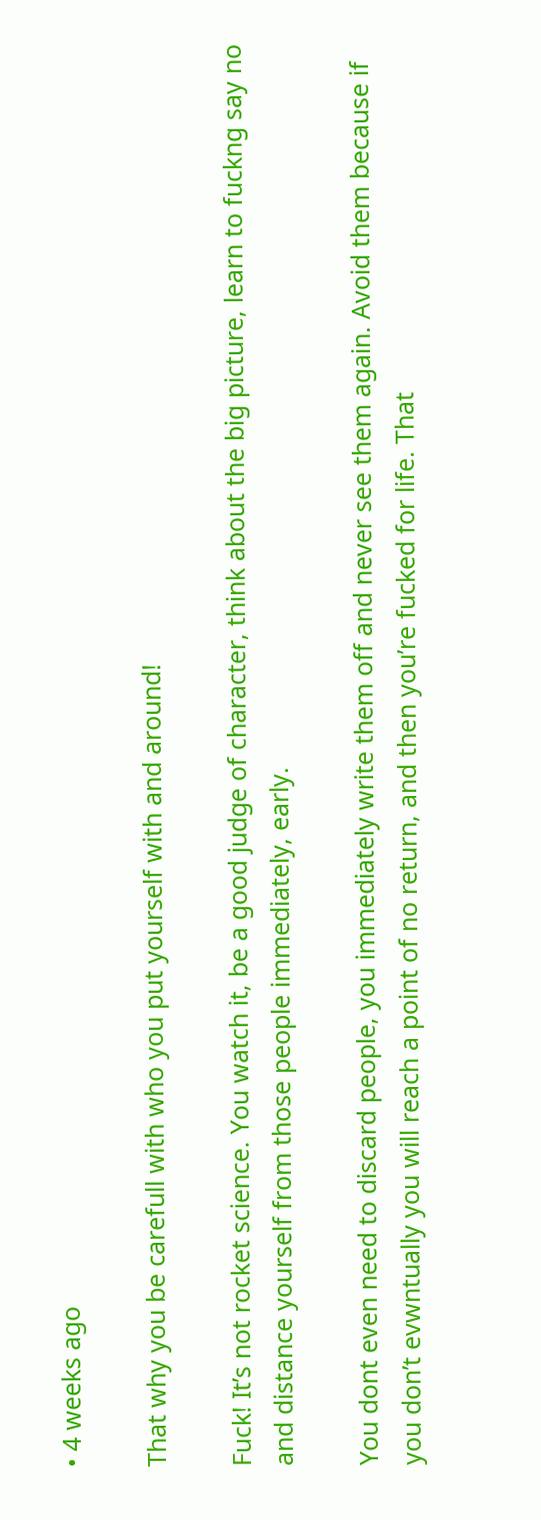• 4 weeks ago

That why you be carefull with who you put yourself with and around!

Fuck! It’s not rocket science. You watch it, be a good judge of character, think about the big picture, learn to fuckng say no and distance yourself from those people immediately, early.

You dont even need to discard people, you immediately write them off and never see them again. Avoid them because if you don’t evwntually you will reach a point of no return, and then you’re fucked for life. That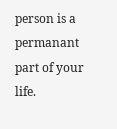person is a permanant part of your life.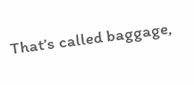That’s called baggage,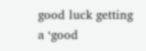good luck getting a ‘good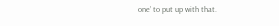one’ to put up with that.